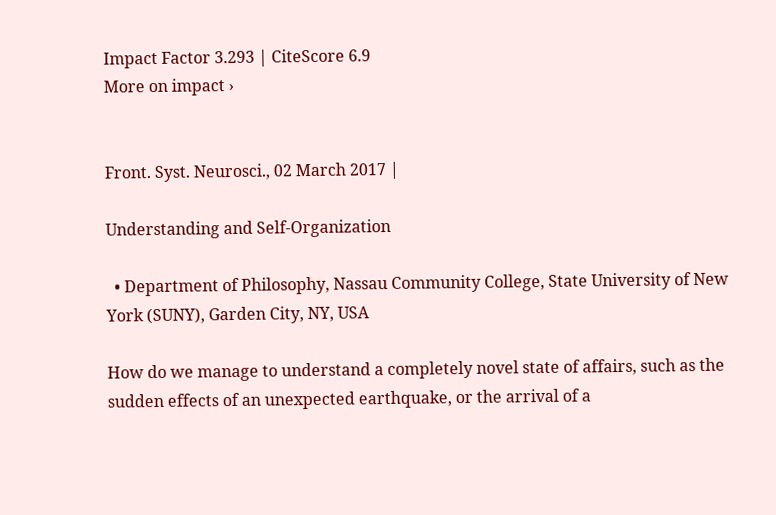Impact Factor 3.293 | CiteScore 6.9
More on impact ›


Front. Syst. Neurosci., 02 March 2017 |

Understanding and Self-Organization

  • Department of Philosophy, Nassau Community College, State University of New York (SUNY), Garden City, NY, USA

How do we manage to understand a completely novel state of affairs, such as the sudden effects of an unexpected earthquake, or the arrival of a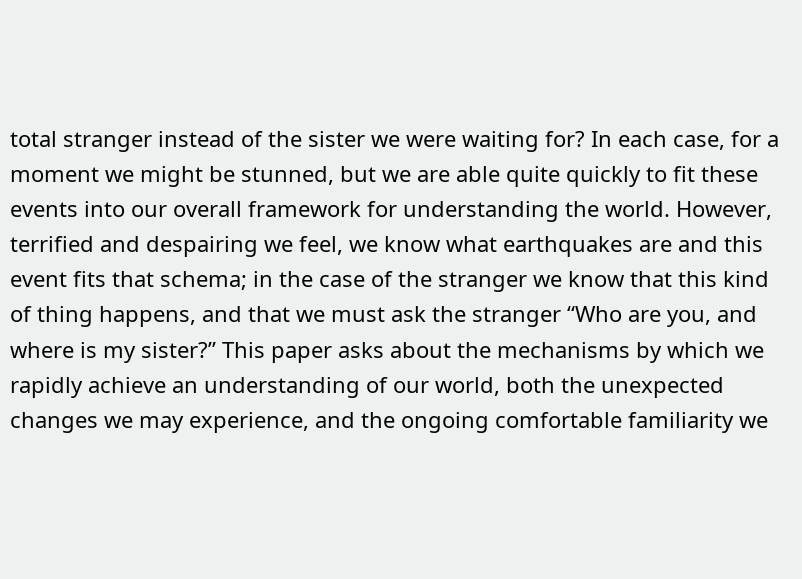total stranger instead of the sister we were waiting for? In each case, for a moment we might be stunned, but we are able quite quickly to fit these events into our overall framework for understanding the world. However, terrified and despairing we feel, we know what earthquakes are and this event fits that schema; in the case of the stranger we know that this kind of thing happens, and that we must ask the stranger “Who are you, and where is my sister?” This paper asks about the mechanisms by which we rapidly achieve an understanding of our world, both the unexpected changes we may experience, and the ongoing comfortable familiarity we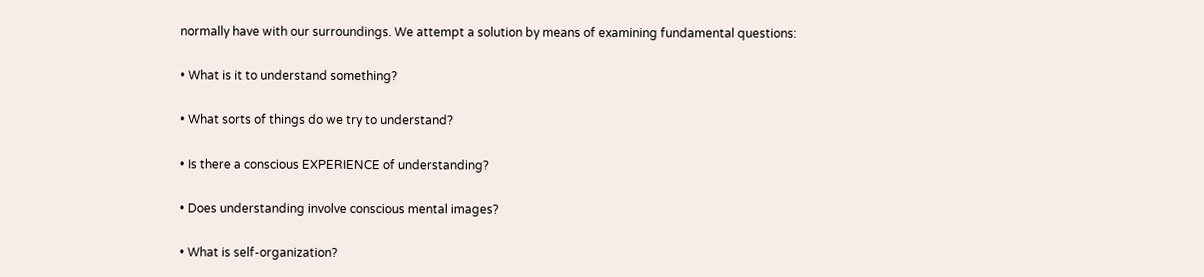normally have with our surroundings. We attempt a solution by means of examining fundamental questions:

• What is it to understand something?

• What sorts of things do we try to understand?

• Is there a conscious EXPERIENCE of understanding?

• Does understanding involve conscious mental images?

• What is self-organization?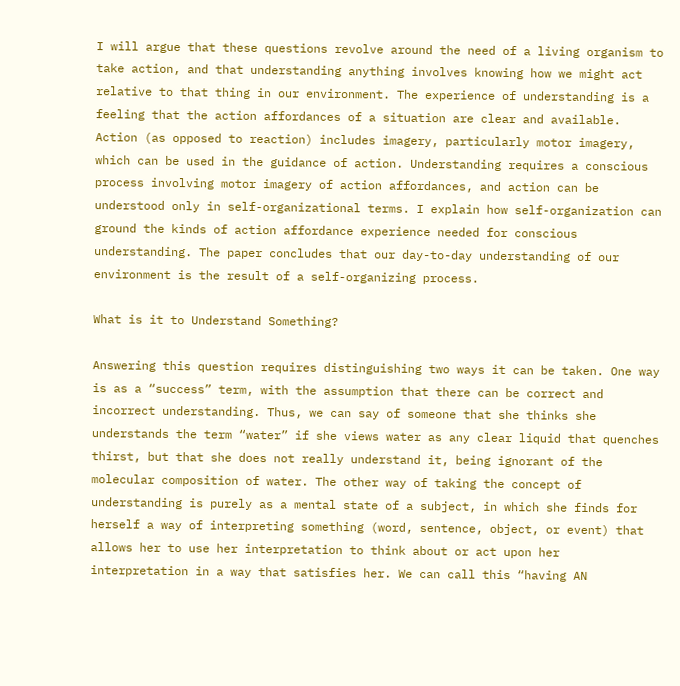I will argue that these questions revolve around the need of a living organism to take action, and that understanding anything involves knowing how we might act relative to that thing in our environment. The experience of understanding is a feeling that the action affordances of a situation are clear and available. Action (as opposed to reaction) includes imagery, particularly motor imagery, which can be used in the guidance of action. Understanding requires a conscious process involving motor imagery of action affordances, and action can be understood only in self-organizational terms. I explain how self-organization can ground the kinds of action affordance experience needed for conscious understanding. The paper concludes that our day-to-day understanding of our environment is the result of a self-organizing process.

What is it to Understand Something?

Answering this question requires distinguishing two ways it can be taken. One way is as a “success” term, with the assumption that there can be correct and incorrect understanding. Thus, we can say of someone that she thinks she understands the term “water” if she views water as any clear liquid that quenches thirst, but that she does not really understand it, being ignorant of the molecular composition of water. The other way of taking the concept of understanding is purely as a mental state of a subject, in which she finds for herself a way of interpreting something (word, sentence, object, or event) that allows her to use her interpretation to think about or act upon her interpretation in a way that satisfies her. We can call this “having AN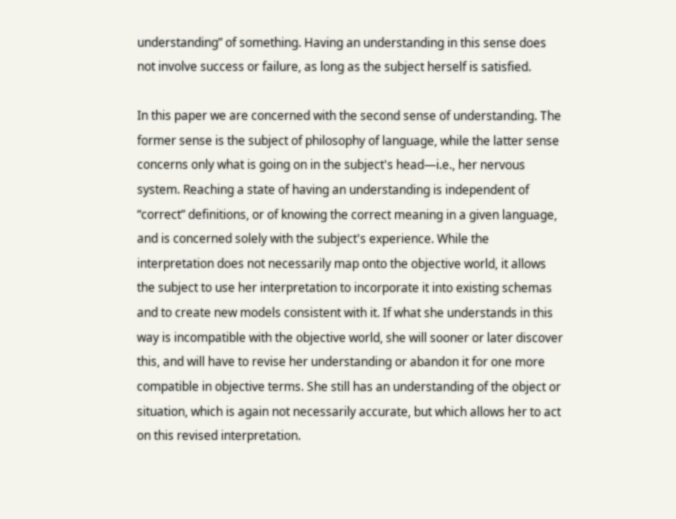understanding” of something. Having an understanding in this sense does not involve success or failure, as long as the subject herself is satisfied.

In this paper we are concerned with the second sense of understanding. The former sense is the subject of philosophy of language, while the latter sense concerns only what is going on in the subject's head—i.e., her nervous system. Reaching a state of having an understanding is independent of “correct” definitions, or of knowing the correct meaning in a given language, and is concerned solely with the subject's experience. While the interpretation does not necessarily map onto the objective world, it allows the subject to use her interpretation to incorporate it into existing schemas and to create new models consistent with it. If what she understands in this way is incompatible with the objective world, she will sooner or later discover this, and will have to revise her understanding or abandon it for one more compatible in objective terms. She still has an understanding of the object or situation, which is again not necessarily accurate, but which allows her to act on this revised interpretation.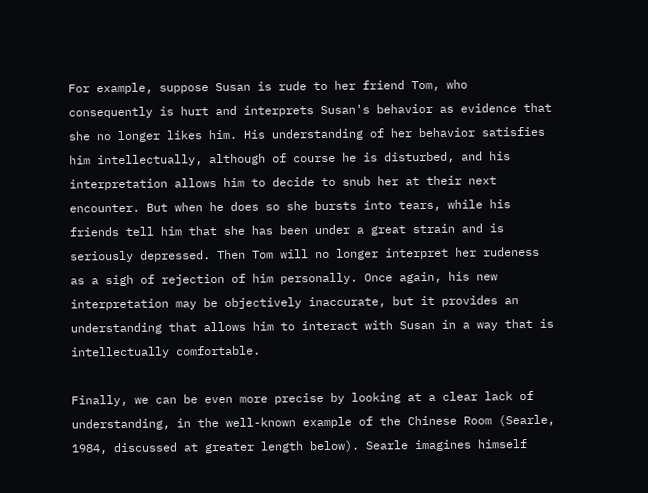For example, suppose Susan is rude to her friend Tom, who consequently is hurt and interprets Susan's behavior as evidence that she no longer likes him. His understanding of her behavior satisfies him intellectually, although of course he is disturbed, and his interpretation allows him to decide to snub her at their next encounter. But when he does so she bursts into tears, while his friends tell him that she has been under a great strain and is seriously depressed. Then Tom will no longer interpret her rudeness as a sigh of rejection of him personally. Once again, his new interpretation may be objectively inaccurate, but it provides an understanding that allows him to interact with Susan in a way that is intellectually comfortable.

Finally, we can be even more precise by looking at a clear lack of understanding, in the well-known example of the Chinese Room (Searle, 1984, discussed at greater length below). Searle imagines himself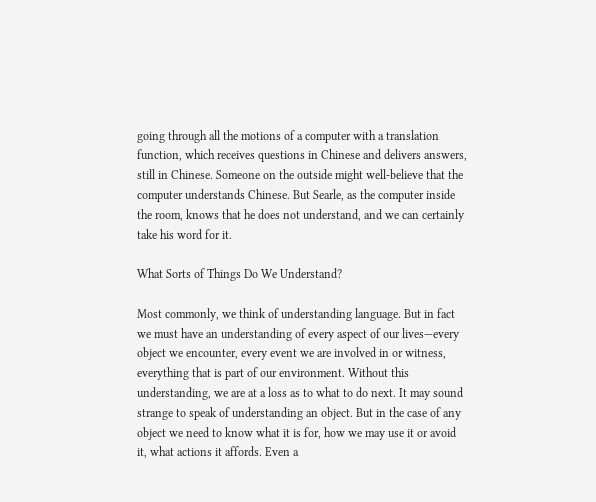going through all the motions of a computer with a translation function, which receives questions in Chinese and delivers answers, still in Chinese. Someone on the outside might well-believe that the computer understands Chinese. But Searle, as the computer inside the room, knows that he does not understand, and we can certainly take his word for it.

What Sorts of Things Do We Understand?

Most commonly, we think of understanding language. But in fact we must have an understanding of every aspect of our lives—every object we encounter, every event we are involved in or witness, everything that is part of our environment. Without this understanding, we are at a loss as to what to do next. It may sound strange to speak of understanding an object. But in the case of any object we need to know what it is for, how we may use it or avoid it, what actions it affords. Even a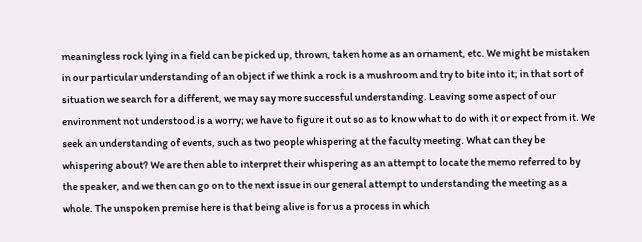meaningless rock lying in a field can be picked up, thrown, taken home as an ornament, etc. We might be mistaken in our particular understanding of an object if we think a rock is a mushroom and try to bite into it; in that sort of situation we search for a different, we may say more successful understanding. Leaving some aspect of our environment not understood is a worry; we have to figure it out so as to know what to do with it or expect from it. We seek an understanding of events, such as two people whispering at the faculty meeting. What can they be whispering about? We are then able to interpret their whispering as an attempt to locate the memo referred to by the speaker, and we then can go on to the next issue in our general attempt to understanding the meeting as a whole. The unspoken premise here is that being alive is for us a process in which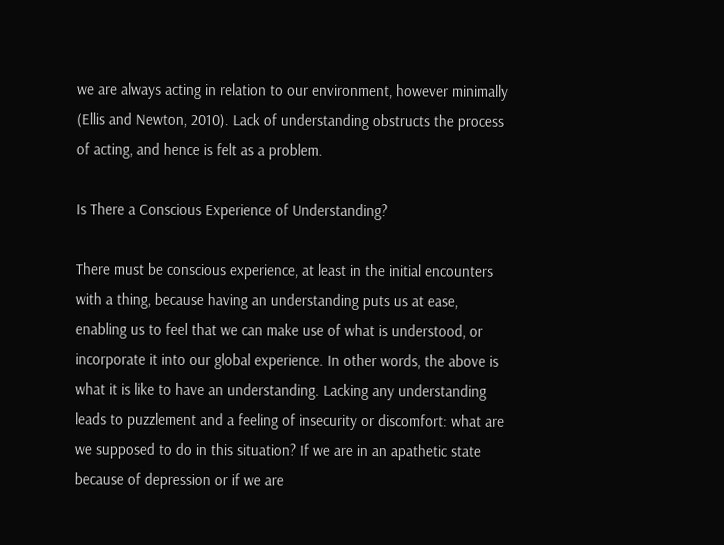we are always acting in relation to our environment, however minimally (Ellis and Newton, 2010). Lack of understanding obstructs the process of acting, and hence is felt as a problem.

Is There a Conscious Experience of Understanding?

There must be conscious experience, at least in the initial encounters with a thing, because having an understanding puts us at ease, enabling us to feel that we can make use of what is understood, or incorporate it into our global experience. In other words, the above is what it is like to have an understanding. Lacking any understanding leads to puzzlement and a feeling of insecurity or discomfort: what are we supposed to do in this situation? If we are in an apathetic state because of depression or if we are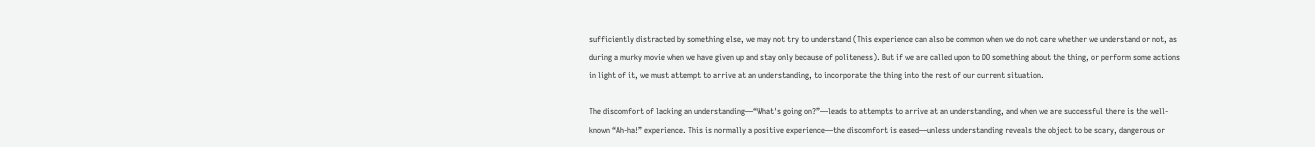sufficiently distracted by something else, we may not try to understand (This experience can also be common when we do not care whether we understand or not, as during a murky movie when we have given up and stay only because of politeness). But if we are called upon to DO something about the thing, or perform some actions in light of it, we must attempt to arrive at an understanding, to incorporate the thing into the rest of our current situation.

The discomfort of lacking an understanding—“What's going on?”—leads to attempts to arrive at an understanding, and when we are successful there is the well-known “Ah-ha!” experience. This is normally a positive experience—the discomfort is eased—unless understanding reveals the object to be scary, dangerous or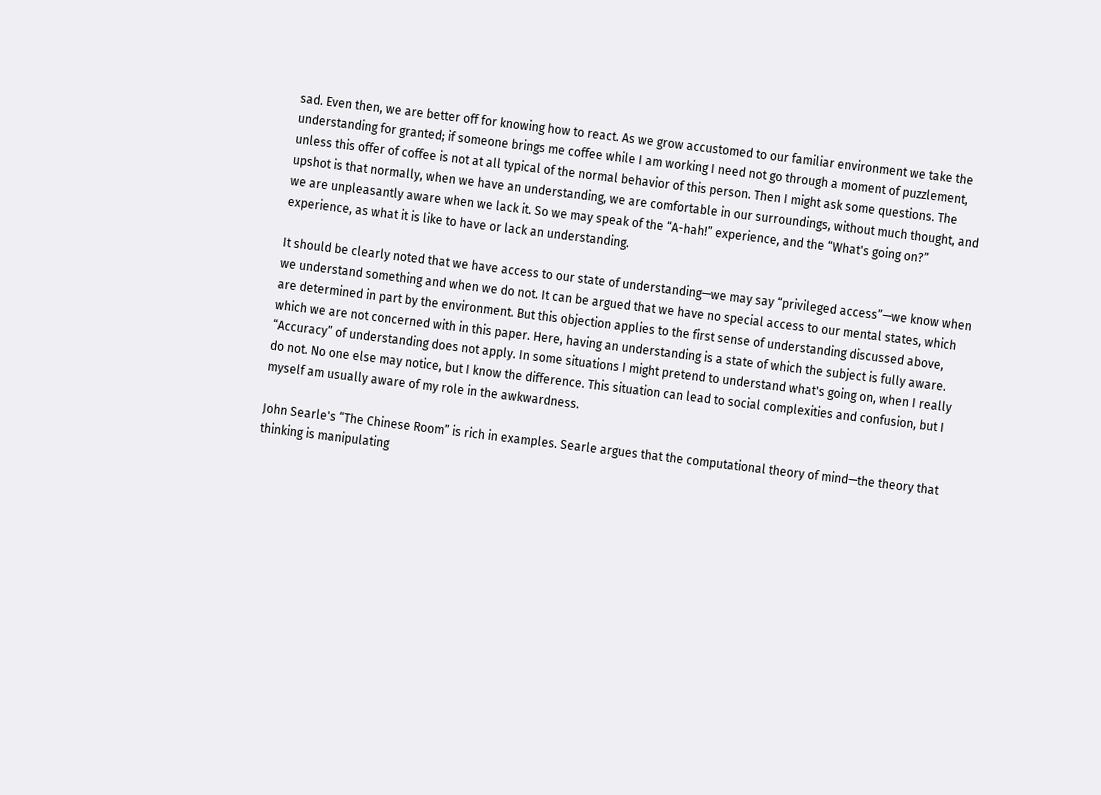sad. Even then, we are better off for knowing how to react. As we grow accustomed to our familiar environment we take the understanding for granted; if someone brings me coffee while I am working I need not go through a moment of puzzlement, unless this offer of coffee is not at all typical of the normal behavior of this person. Then I might ask some questions. The upshot is that normally, when we have an understanding, we are comfortable in our surroundings, without much thought, and we are unpleasantly aware when we lack it. So we may speak of the “A-hah!” experience, and the “What's going on?” experience, as what it is like to have or lack an understanding.

It should be clearly noted that we have access to our state of understanding—we may say “privileged access”—we know when we understand something and when we do not. It can be argued that we have no special access to our mental states, which are determined in part by the environment. But this objection applies to the first sense of understanding discussed above, which we are not concerned with in this paper. Here, having an understanding is a state of which the subject is fully aware. “Accuracy” of understanding does not apply. In some situations I might pretend to understand what's going on, when I really do not. No one else may notice, but I know the difference. This situation can lead to social complexities and confusion, but I myself am usually aware of my role in the awkwardness.

John Searle's “The Chinese Room” is rich in examples. Searle argues that the computational theory of mind—the theory that thinking is manipulating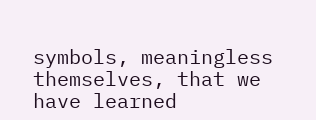symbols, meaningless themselves, that we have learned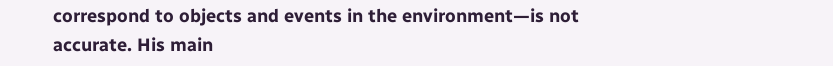correspond to objects and events in the environment—is not accurate. His main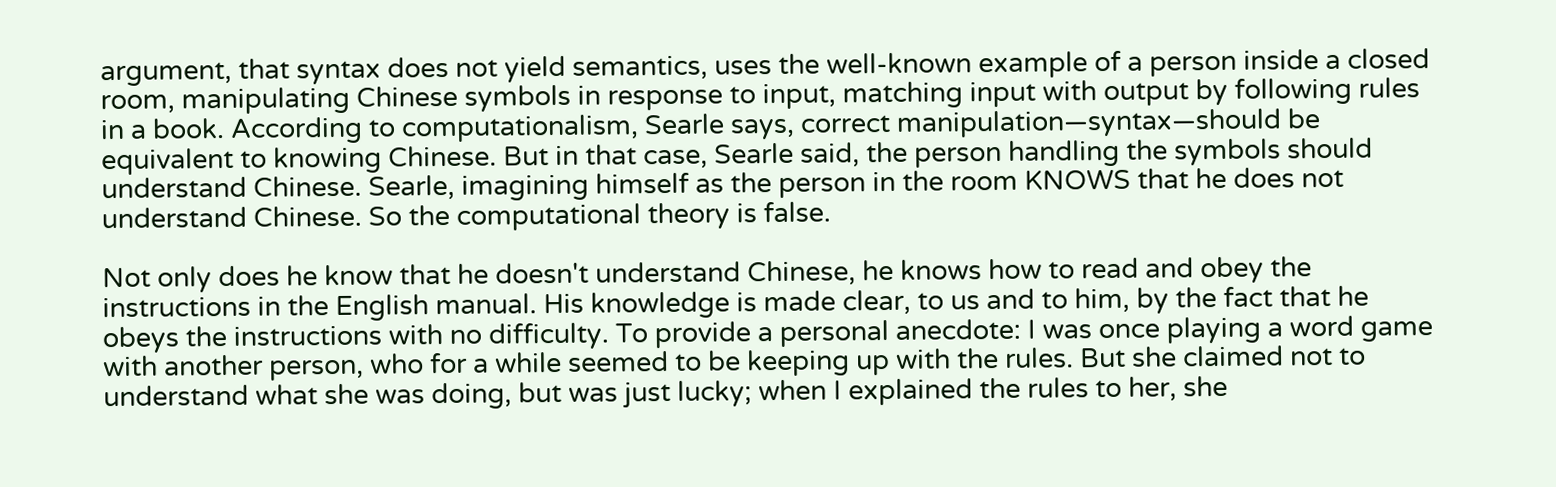argument, that syntax does not yield semantics, uses the well-known example of a person inside a closed room, manipulating Chinese symbols in response to input, matching input with output by following rules in a book. According to computationalism, Searle says, correct manipulation—syntax—should be equivalent to knowing Chinese. But in that case, Searle said, the person handling the symbols should understand Chinese. Searle, imagining himself as the person in the room KNOWS that he does not understand Chinese. So the computational theory is false.

Not only does he know that he doesn't understand Chinese, he knows how to read and obey the instructions in the English manual. His knowledge is made clear, to us and to him, by the fact that he obeys the instructions with no difficulty. To provide a personal anecdote: I was once playing a word game with another person, who for a while seemed to be keeping up with the rules. But she claimed not to understand what she was doing, but was just lucky; when I explained the rules to her, she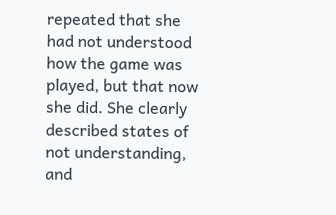repeated that she had not understood how the game was played, but that now she did. She clearly described states of not understanding, and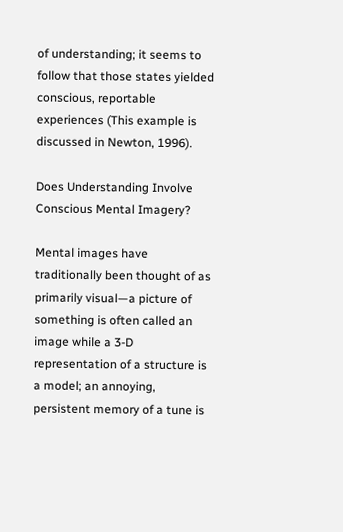of understanding; it seems to follow that those states yielded conscious, reportable experiences (This example is discussed in Newton, 1996).

Does Understanding Involve Conscious Mental Imagery?

Mental images have traditionally been thought of as primarily visual—a picture of something is often called an image while a 3-D representation of a structure is a model; an annoying, persistent memory of a tune is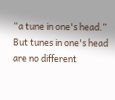“a tune in one's head.” But tunes in one's head are no different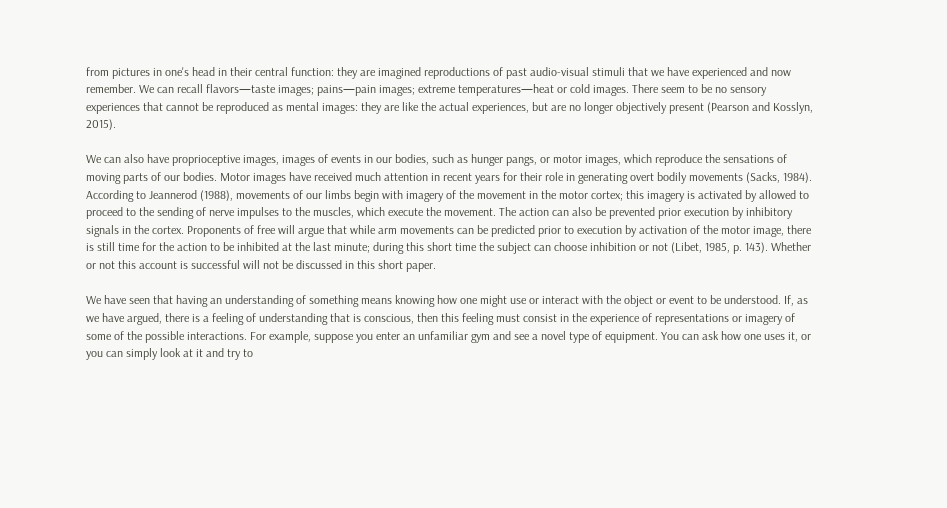from pictures in one's head in their central function: they are imagined reproductions of past audio-visual stimuli that we have experienced and now remember. We can recall flavors—taste images; pains—pain images; extreme temperatures—heat or cold images. There seem to be no sensory experiences that cannot be reproduced as mental images: they are like the actual experiences, but are no longer objectively present (Pearson and Kosslyn, 2015).

We can also have proprioceptive images, images of events in our bodies, such as hunger pangs, or motor images, which reproduce the sensations of moving parts of our bodies. Motor images have received much attention in recent years for their role in generating overt bodily movements (Sacks, 1984). According to Jeannerod (1988), movements of our limbs begin with imagery of the movement in the motor cortex; this imagery is activated by allowed to proceed to the sending of nerve impulses to the muscles, which execute the movement. The action can also be prevented prior execution by inhibitory signals in the cortex. Proponents of free will argue that while arm movements can be predicted prior to execution by activation of the motor image, there is still time for the action to be inhibited at the last minute; during this short time the subject can choose inhibition or not (Libet, 1985, p. 143). Whether or not this account is successful will not be discussed in this short paper.

We have seen that having an understanding of something means knowing how one might use or interact with the object or event to be understood. If, as we have argued, there is a feeling of understanding that is conscious, then this feeling must consist in the experience of representations or imagery of some of the possible interactions. For example, suppose you enter an unfamiliar gym and see a novel type of equipment. You can ask how one uses it, or you can simply look at it and try to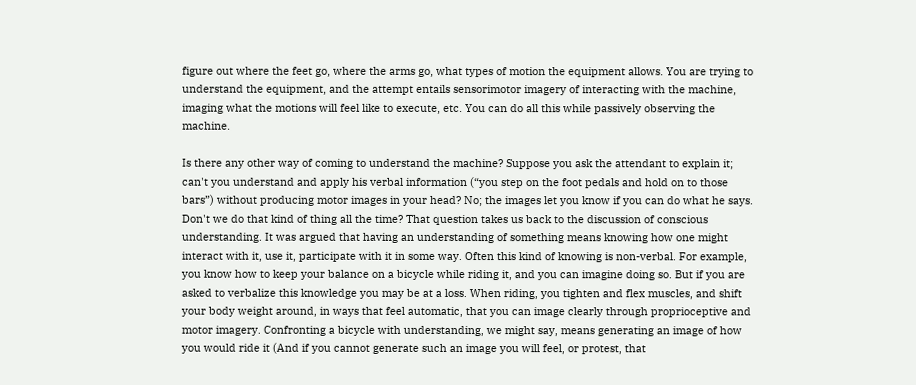figure out where the feet go, where the arms go, what types of motion the equipment allows. You are trying to understand the equipment, and the attempt entails sensorimotor imagery of interacting with the machine, imaging what the motions will feel like to execute, etc. You can do all this while passively observing the machine.

Is there any other way of coming to understand the machine? Suppose you ask the attendant to explain it; can't you understand and apply his verbal information (“you step on the foot pedals and hold on to those bars”) without producing motor images in your head? No; the images let you know if you can do what he says. Don't we do that kind of thing all the time? That question takes us back to the discussion of conscious understanding. It was argued that having an understanding of something means knowing how one might interact with it, use it, participate with it in some way. Often this kind of knowing is non-verbal. For example, you know how to keep your balance on a bicycle while riding it, and you can imagine doing so. But if you are asked to verbalize this knowledge you may be at a loss. When riding, you tighten and flex muscles, and shift your body weight around, in ways that feel automatic, that you can image clearly through proprioceptive and motor imagery. Confronting a bicycle with understanding, we might say, means generating an image of how you would ride it (And if you cannot generate such an image you will feel, or protest, that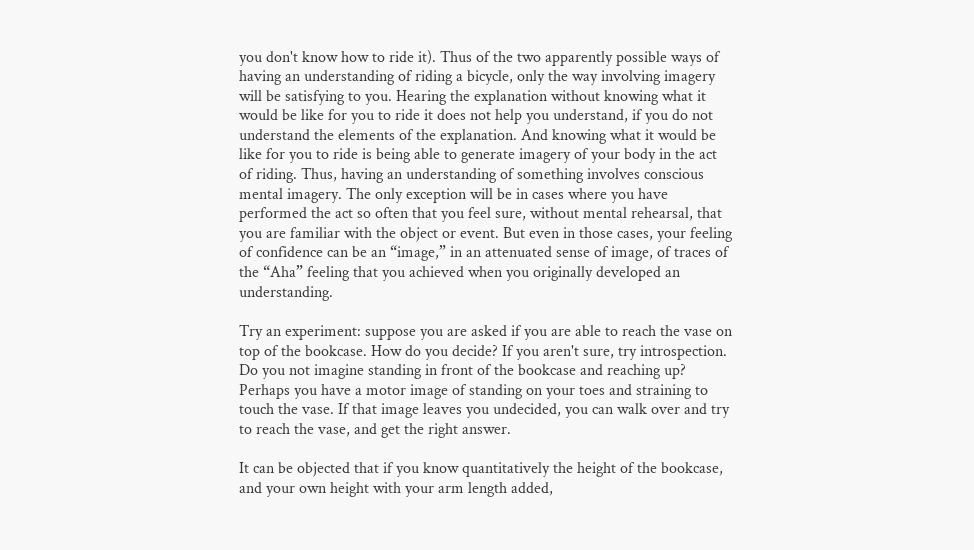you don't know how to ride it). Thus of the two apparently possible ways of having an understanding of riding a bicycle, only the way involving imagery will be satisfying to you. Hearing the explanation without knowing what it would be like for you to ride it does not help you understand, if you do not understand the elements of the explanation. And knowing what it would be like for you to ride is being able to generate imagery of your body in the act of riding. Thus, having an understanding of something involves conscious mental imagery. The only exception will be in cases where you have performed the act so often that you feel sure, without mental rehearsal, that you are familiar with the object or event. But even in those cases, your feeling of confidence can be an “image,” in an attenuated sense of image, of traces of the “Aha” feeling that you achieved when you originally developed an understanding.

Try an experiment: suppose you are asked if you are able to reach the vase on top of the bookcase. How do you decide? If you aren't sure, try introspection. Do you not imagine standing in front of the bookcase and reaching up? Perhaps you have a motor image of standing on your toes and straining to touch the vase. If that image leaves you undecided, you can walk over and try to reach the vase, and get the right answer.

It can be objected that if you know quantitatively the height of the bookcase, and your own height with your arm length added,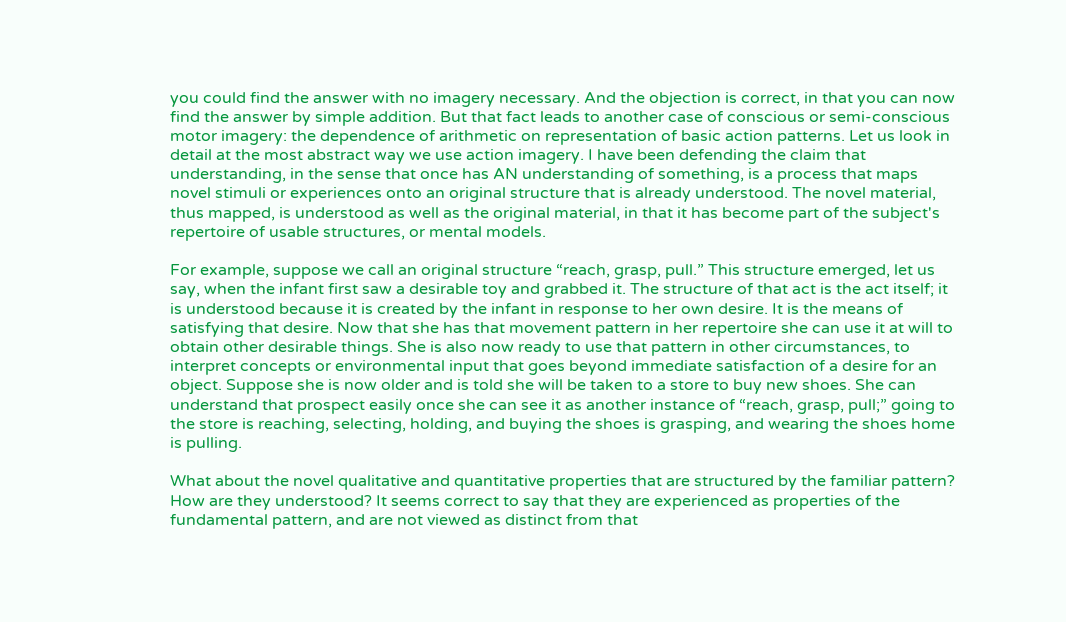you could find the answer with no imagery necessary. And the objection is correct, in that you can now find the answer by simple addition. But that fact leads to another case of conscious or semi-conscious motor imagery: the dependence of arithmetic on representation of basic action patterns. Let us look in detail at the most abstract way we use action imagery. I have been defending the claim that understanding, in the sense that once has AN understanding of something, is a process that maps novel stimuli or experiences onto an original structure that is already understood. The novel material, thus mapped, is understood as well as the original material, in that it has become part of the subject's repertoire of usable structures, or mental models.

For example, suppose we call an original structure “reach, grasp, pull.” This structure emerged, let us say, when the infant first saw a desirable toy and grabbed it. The structure of that act is the act itself; it is understood because it is created by the infant in response to her own desire. It is the means of satisfying that desire. Now that she has that movement pattern in her repertoire she can use it at will to obtain other desirable things. She is also now ready to use that pattern in other circumstances, to interpret concepts or environmental input that goes beyond immediate satisfaction of a desire for an object. Suppose she is now older and is told she will be taken to a store to buy new shoes. She can understand that prospect easily once she can see it as another instance of “reach, grasp, pull;” going to the store is reaching, selecting, holding, and buying the shoes is grasping, and wearing the shoes home is pulling.

What about the novel qualitative and quantitative properties that are structured by the familiar pattern? How are they understood? It seems correct to say that they are experienced as properties of the fundamental pattern, and are not viewed as distinct from that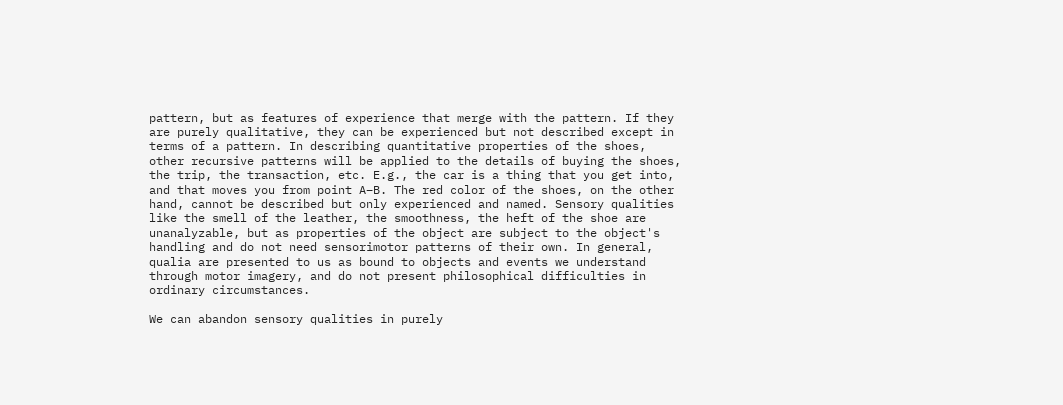pattern, but as features of experience that merge with the pattern. If they are purely qualitative, they can be experienced but not described except in terms of a pattern. In describing quantitative properties of the shoes, other recursive patterns will be applied to the details of buying the shoes, the trip, the transaction, etc. E.g., the car is a thing that you get into, and that moves you from point A–B. The red color of the shoes, on the other hand, cannot be described but only experienced and named. Sensory qualities like the smell of the leather, the smoothness, the heft of the shoe are unanalyzable, but as properties of the object are subject to the object's handling and do not need sensorimotor patterns of their own. In general, qualia are presented to us as bound to objects and events we understand through motor imagery, and do not present philosophical difficulties in ordinary circumstances.

We can abandon sensory qualities in purely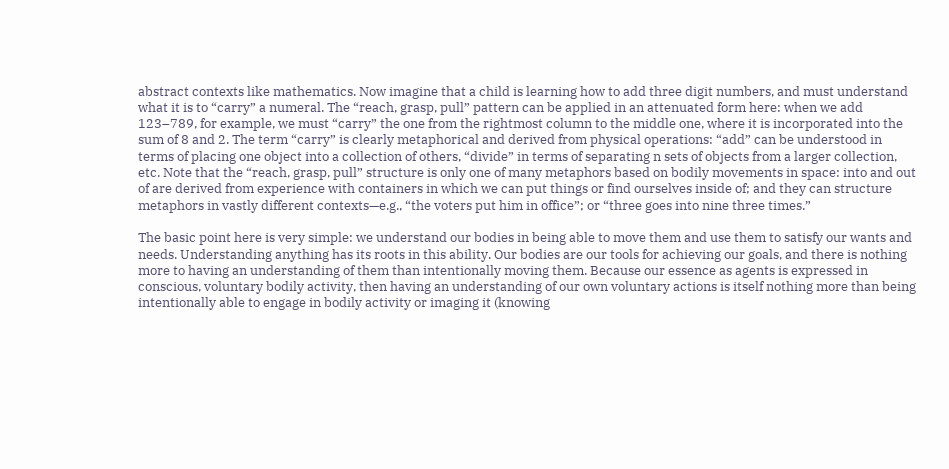abstract contexts like mathematics. Now imagine that a child is learning how to add three digit numbers, and must understand what it is to “carry” a numeral. The “reach, grasp, pull” pattern can be applied in an attenuated form here: when we add 123–789, for example, we must “carry” the one from the rightmost column to the middle one, where it is incorporated into the sum of 8 and 2. The term “carry” is clearly metaphorical and derived from physical operations: “add” can be understood in terms of placing one object into a collection of others, “divide” in terms of separating n sets of objects from a larger collection, etc. Note that the “reach, grasp, pull” structure is only one of many metaphors based on bodily movements in space: into and out of are derived from experience with containers in which we can put things or find ourselves inside of; and they can structure metaphors in vastly different contexts—e.g., “the voters put him in office”; or “three goes into nine three times.”

The basic point here is very simple: we understand our bodies in being able to move them and use them to satisfy our wants and needs. Understanding anything has its roots in this ability. Our bodies are our tools for achieving our goals, and there is nothing more to having an understanding of them than intentionally moving them. Because our essence as agents is expressed in conscious, voluntary bodily activity, then having an understanding of our own voluntary actions is itself nothing more than being intentionally able to engage in bodily activity or imaging it (knowing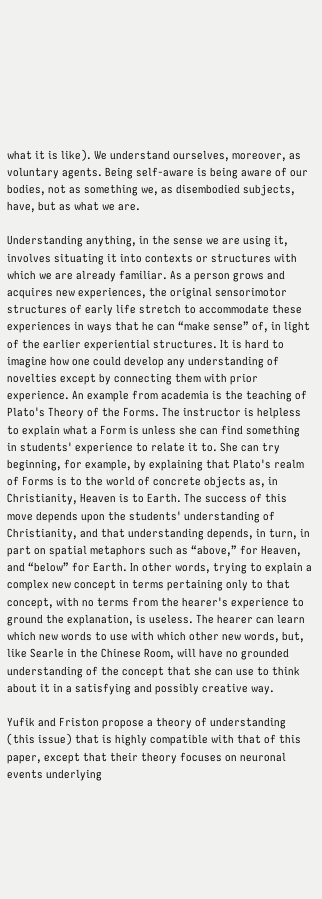what it is like). We understand ourselves, moreover, as voluntary agents. Being self-aware is being aware of our bodies, not as something we, as disembodied subjects, have, but as what we are.

Understanding anything, in the sense we are using it, involves situating it into contexts or structures with which we are already familiar. As a person grows and acquires new experiences, the original sensorimotor structures of early life stretch to accommodate these experiences in ways that he can “make sense” of, in light of the earlier experiential structures. It is hard to imagine how one could develop any understanding of novelties except by connecting them with prior experience. An example from academia is the teaching of Plato's Theory of the Forms. The instructor is helpless to explain what a Form is unless she can find something in students' experience to relate it to. She can try beginning, for example, by explaining that Plato's realm of Forms is to the world of concrete objects as, in Christianity, Heaven is to Earth. The success of this move depends upon the students' understanding of Christianity, and that understanding depends, in turn, in part on spatial metaphors such as “above,” for Heaven, and “below” for Earth. In other words, trying to explain a complex new concept in terms pertaining only to that concept, with no terms from the hearer's experience to ground the explanation, is useless. The hearer can learn which new words to use with which other new words, but, like Searle in the Chinese Room, will have no grounded understanding of the concept that she can use to think about it in a satisfying and possibly creative way.

Yufik and Friston propose a theory of understanding (this issue) that is highly compatible with that of this paper, except that their theory focuses on neuronal events underlying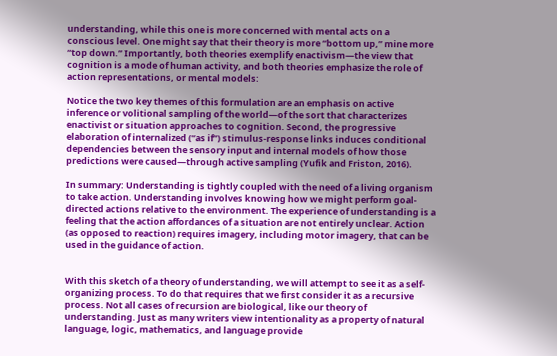understanding, while this one is more concerned with mental acts on a conscious level. One might say that their theory is more “bottom up,” mine more “top down.” Importantly, both theories exemplify enactivism—the view that cognition is a mode of human activity, and both theories emphasize the role of action representations, or mental models:

Notice the two key themes of this formulation are an emphasis on active inference or volitional sampling of the world—of the sort that characterizes enactivist or situation approaches to cognition. Second, the progressive elaboration of internalized (“as if”) stimulus-response links induces conditional dependencies between the sensory input and internal models of how those predictions were caused—through active sampling (Yufik and Friston, 2016).

In summary: Understanding is tightly coupled with the need of a living organism to take action. Understanding involves knowing how we might perform goal-directed actions relative to the environment. The experience of understanding is a feeling that the action affordances of a situation are not entirely unclear. Action (as opposed to reaction) requires imagery, including motor imagery, that can be used in the guidance of action.


With this sketch of a theory of understanding, we will attempt to see it as a self-organizing process. To do that requires that we first consider it as a recursive process. Not all cases of recursion are biological, like our theory of understanding. Just as many writers view intentionality as a property of natural language, logic, mathematics, and language provide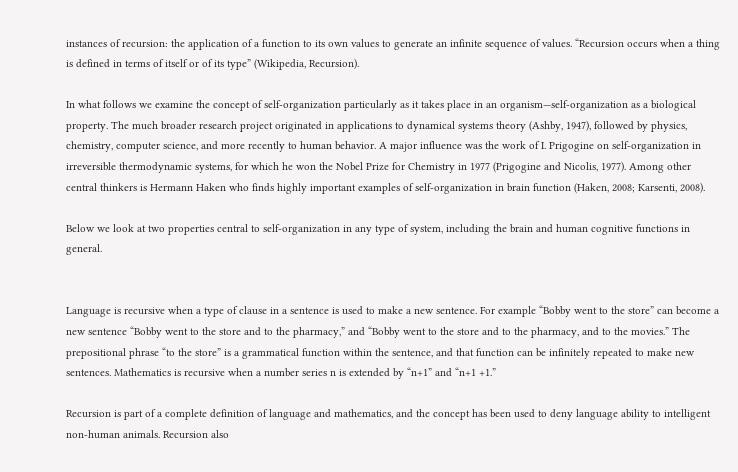instances of recursion: the application of a function to its own values to generate an infinite sequence of values. “Recursion occurs when a thing is defined in terms of itself or of its type” (Wikipedia, Recursion).

In what follows we examine the concept of self-organization particularly as it takes place in an organism—self-organization as a biological property. The much broader research project originated in applications to dynamical systems theory (Ashby, 1947), followed by physics, chemistry, computer science, and more recently to human behavior. A major influence was the work of I. Prigogine on self-organization in irreversible thermodynamic systems, for which he won the Nobel Prize for Chemistry in 1977 (Prigogine and Nicolis, 1977). Among other central thinkers is Hermann Haken who finds highly important examples of self-organization in brain function (Haken, 2008; Karsenti, 2008).

Below we look at two properties central to self-organization in any type of system, including the brain and human cognitive functions in general.


Language is recursive when a type of clause in a sentence is used to make a new sentence. For example “Bobby went to the store” can become a new sentence “Bobby went to the store and to the pharmacy,” and “Bobby went to the store and to the pharmacy, and to the movies.” The prepositional phrase “to the store” is a grammatical function within the sentence, and that function can be infinitely repeated to make new sentences. Mathematics is recursive when a number series n is extended by “n+1” and “n+1 +1.”

Recursion is part of a complete definition of language and mathematics, and the concept has been used to deny language ability to intelligent non-human animals. Recursion also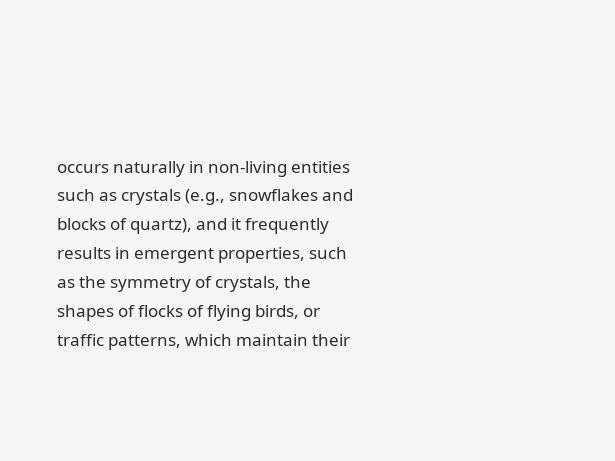occurs naturally in non-living entities such as crystals (e.g., snowflakes and blocks of quartz), and it frequently results in emergent properties, such as the symmetry of crystals, the shapes of flocks of flying birds, or traffic patterns, which maintain their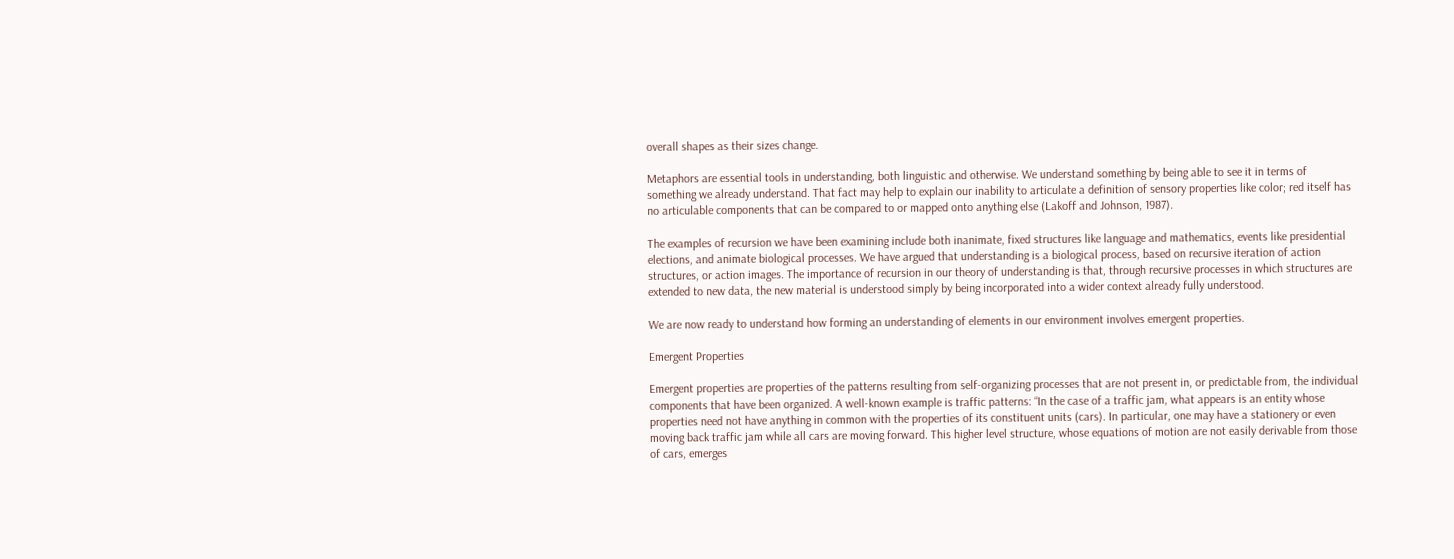overall shapes as their sizes change.

Metaphors are essential tools in understanding, both linguistic and otherwise. We understand something by being able to see it in terms of something we already understand. That fact may help to explain our inability to articulate a definition of sensory properties like color; red itself has no articulable components that can be compared to or mapped onto anything else (Lakoff and Johnson, 1987).

The examples of recursion we have been examining include both inanimate, fixed structures like language and mathematics, events like presidential elections, and animate biological processes. We have argued that understanding is a biological process, based on recursive iteration of action structures, or action images. The importance of recursion in our theory of understanding is that, through recursive processes in which structures are extended to new data, the new material is understood simply by being incorporated into a wider context already fully understood.

We are now ready to understand how forming an understanding of elements in our environment involves emergent properties.

Emergent Properties

Emergent properties are properties of the patterns resulting from self-organizing processes that are not present in, or predictable from, the individual components that have been organized. A well-known example is traffic patterns: “In the case of a traffic jam, what appears is an entity whose properties need not have anything in common with the properties of its constituent units (cars). In particular, one may have a stationery or even moving back traffic jam while all cars are moving forward. This higher level structure, whose equations of motion are not easily derivable from those of cars, emerges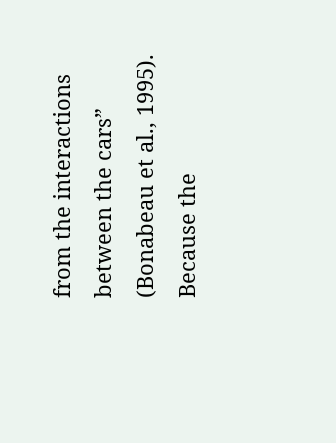from the interactions between the cars” (Bonabeau et al., 1995). Because the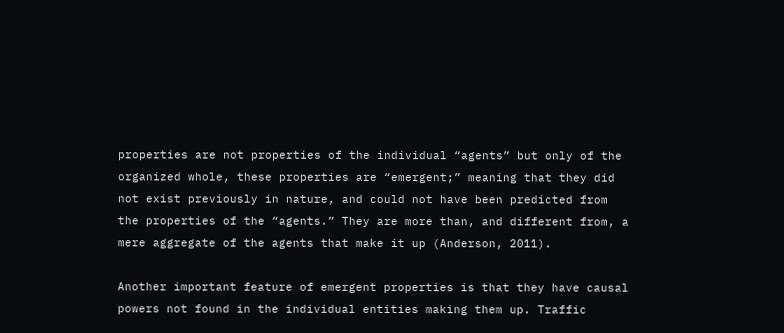properties are not properties of the individual “agents” but only of the organized whole, these properties are “emergent;” meaning that they did not exist previously in nature, and could not have been predicted from the properties of the “agents.” They are more than, and different from, a mere aggregate of the agents that make it up (Anderson, 2011).

Another important feature of emergent properties is that they have causal powers not found in the individual entities making them up. Traffic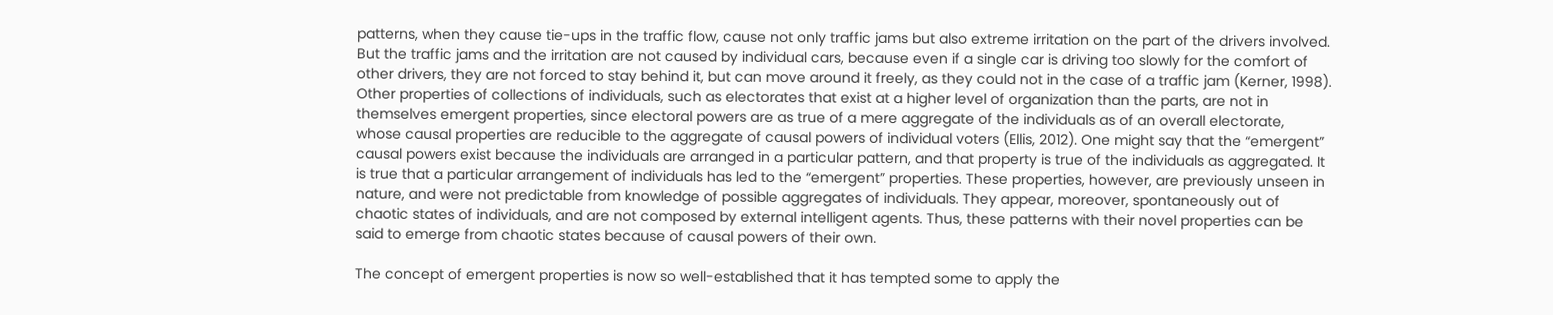patterns, when they cause tie-ups in the traffic flow, cause not only traffic jams but also extreme irritation on the part of the drivers involved. But the traffic jams and the irritation are not caused by individual cars, because even if a single car is driving too slowly for the comfort of other drivers, they are not forced to stay behind it, but can move around it freely, as they could not in the case of a traffic jam (Kerner, 1998). Other properties of collections of individuals, such as electorates that exist at a higher level of organization than the parts, are not in themselves emergent properties, since electoral powers are as true of a mere aggregate of the individuals as of an overall electorate, whose causal properties are reducible to the aggregate of causal powers of individual voters (Ellis, 2012). One might say that the “emergent” causal powers exist because the individuals are arranged in a particular pattern, and that property is true of the individuals as aggregated. It is true that a particular arrangement of individuals has led to the “emergent” properties. These properties, however, are previously unseen in nature, and were not predictable from knowledge of possible aggregates of individuals. They appear, moreover, spontaneously out of chaotic states of individuals, and are not composed by external intelligent agents. Thus, these patterns with their novel properties can be said to emerge from chaotic states because of causal powers of their own.

The concept of emergent properties is now so well-established that it has tempted some to apply the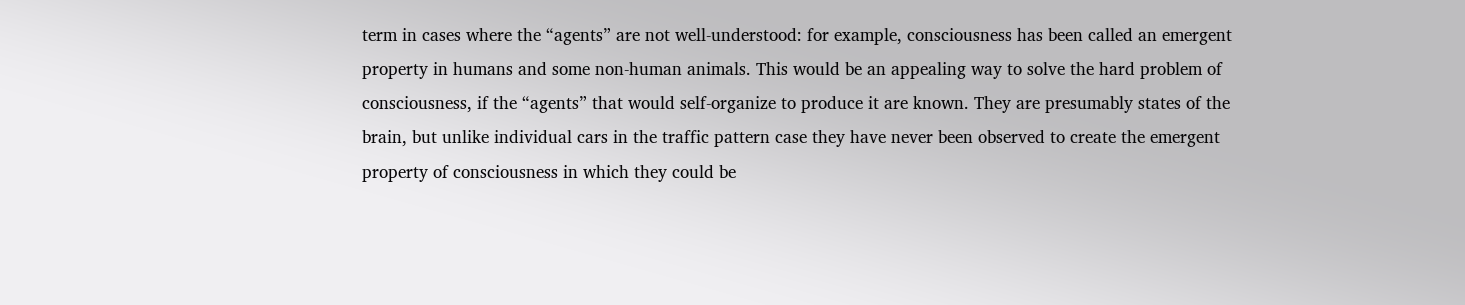term in cases where the “agents” are not well-understood: for example, consciousness has been called an emergent property in humans and some non-human animals. This would be an appealing way to solve the hard problem of consciousness, if the “agents” that would self-organize to produce it are known. They are presumably states of the brain, but unlike individual cars in the traffic pattern case they have never been observed to create the emergent property of consciousness in which they could be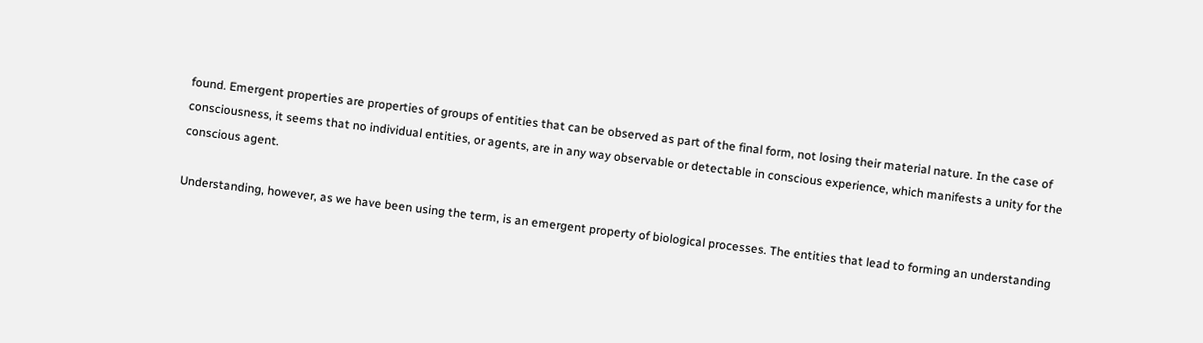found. Emergent properties are properties of groups of entities that can be observed as part of the final form, not losing their material nature. In the case of consciousness, it seems that no individual entities, or agents, are in any way observable or detectable in conscious experience, which manifests a unity for the conscious agent.

Understanding, however, as we have been using the term, is an emergent property of biological processes. The entities that lead to forming an understanding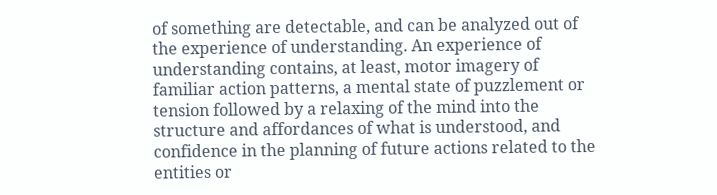of something are detectable, and can be analyzed out of the experience of understanding. An experience of understanding contains, at least, motor imagery of familiar action patterns, a mental state of puzzlement or tension followed by a relaxing of the mind into the structure and affordances of what is understood, and confidence in the planning of future actions related to the entities or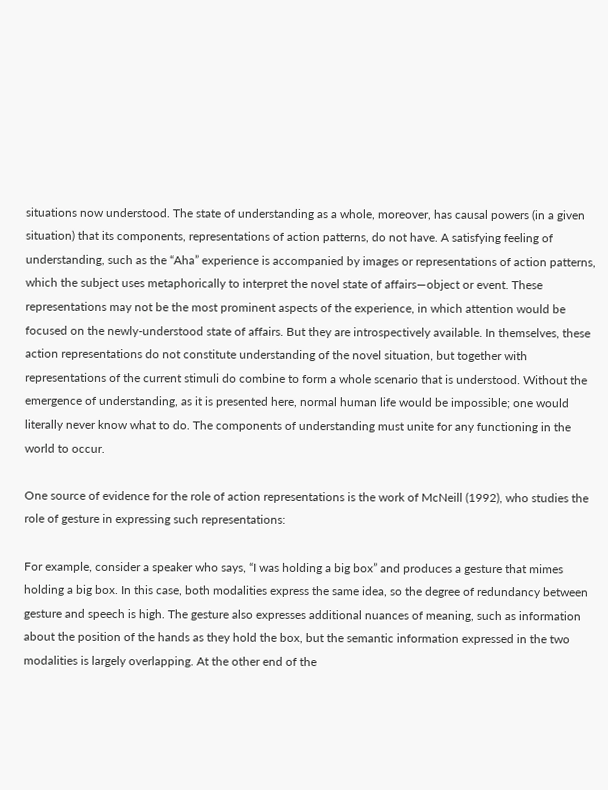situations now understood. The state of understanding as a whole, moreover, has causal powers (in a given situation) that its components, representations of action patterns, do not have. A satisfying feeling of understanding, such as the “Aha” experience is accompanied by images or representations of action patterns, which the subject uses metaphorically to interpret the novel state of affairs—object or event. These representations may not be the most prominent aspects of the experience, in which attention would be focused on the newly-understood state of affairs. But they are introspectively available. In themselves, these action representations do not constitute understanding of the novel situation, but together with representations of the current stimuli do combine to form a whole scenario that is understood. Without the emergence of understanding, as it is presented here, normal human life would be impossible; one would literally never know what to do. The components of understanding must unite for any functioning in the world to occur.

One source of evidence for the role of action representations is the work of McNeill (1992), who studies the role of gesture in expressing such representations:

For example, consider a speaker who says, “I was holding a big box” and produces a gesture that mimes holding a big box. In this case, both modalities express the same idea, so the degree of redundancy between gesture and speech is high. The gesture also expresses additional nuances of meaning, such as information about the position of the hands as they hold the box, but the semantic information expressed in the two modalities is largely overlapping. At the other end of the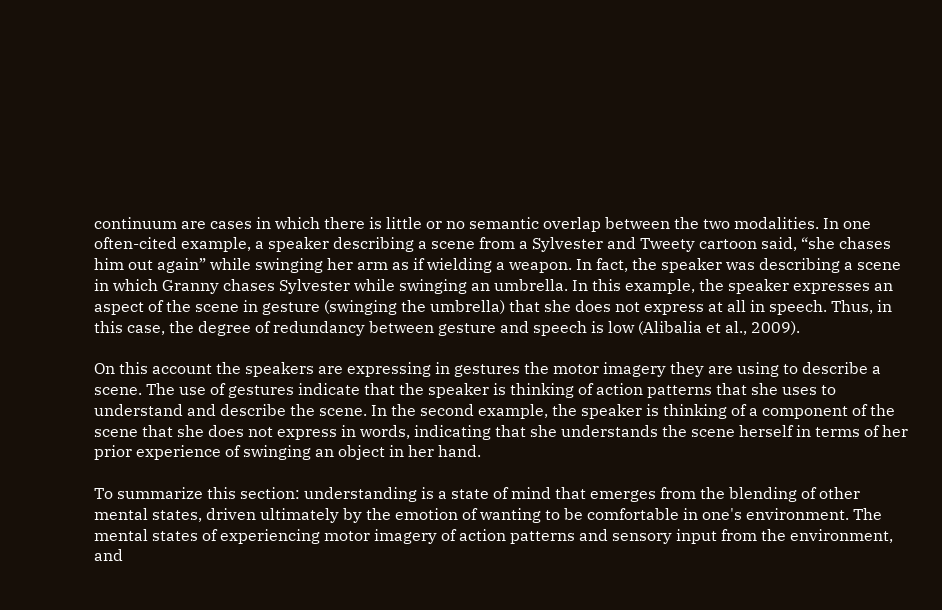continuum are cases in which there is little or no semantic overlap between the two modalities. In one often-cited example, a speaker describing a scene from a Sylvester and Tweety cartoon said, “she chases him out again” while swinging her arm as if wielding a weapon. In fact, the speaker was describing a scene in which Granny chases Sylvester while swinging an umbrella. In this example, the speaker expresses an aspect of the scene in gesture (swinging the umbrella) that she does not express at all in speech. Thus, in this case, the degree of redundancy between gesture and speech is low (Alibalia et al., 2009).

On this account the speakers are expressing in gestures the motor imagery they are using to describe a scene. The use of gestures indicate that the speaker is thinking of action patterns that she uses to understand and describe the scene. In the second example, the speaker is thinking of a component of the scene that she does not express in words, indicating that she understands the scene herself in terms of her prior experience of swinging an object in her hand.

To summarize this section: understanding is a state of mind that emerges from the blending of other mental states, driven ultimately by the emotion of wanting to be comfortable in one's environment. The mental states of experiencing motor imagery of action patterns and sensory input from the environment, and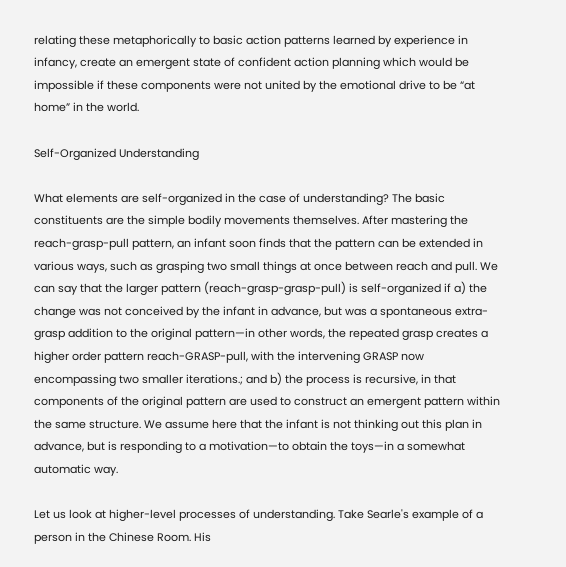relating these metaphorically to basic action patterns learned by experience in infancy, create an emergent state of confident action planning which would be impossible if these components were not united by the emotional drive to be “at home” in the world.

Self-Organized Understanding

What elements are self-organized in the case of understanding? The basic constituents are the simple bodily movements themselves. After mastering the reach-grasp-pull pattern, an infant soon finds that the pattern can be extended in various ways, such as grasping two small things at once between reach and pull. We can say that the larger pattern (reach-grasp-grasp-pull) is self-organized if a) the change was not conceived by the infant in advance, but was a spontaneous extra-grasp addition to the original pattern—in other words, the repeated grasp creates a higher order pattern reach-GRASP-pull, with the intervening GRASP now encompassing two smaller iterations.; and b) the process is recursive, in that components of the original pattern are used to construct an emergent pattern within the same structure. We assume here that the infant is not thinking out this plan in advance, but is responding to a motivation—to obtain the toys—in a somewhat automatic way.

Let us look at higher-level processes of understanding. Take Searle's example of a person in the Chinese Room. His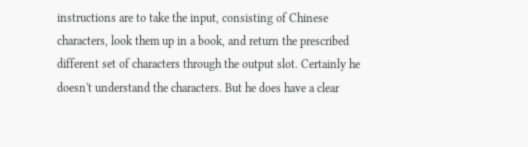instructions are to take the input, consisting of Chinese characters, look them up in a book, and return the prescribed different set of characters through the output slot. Certainly he doesn't understand the characters. But he does have a clear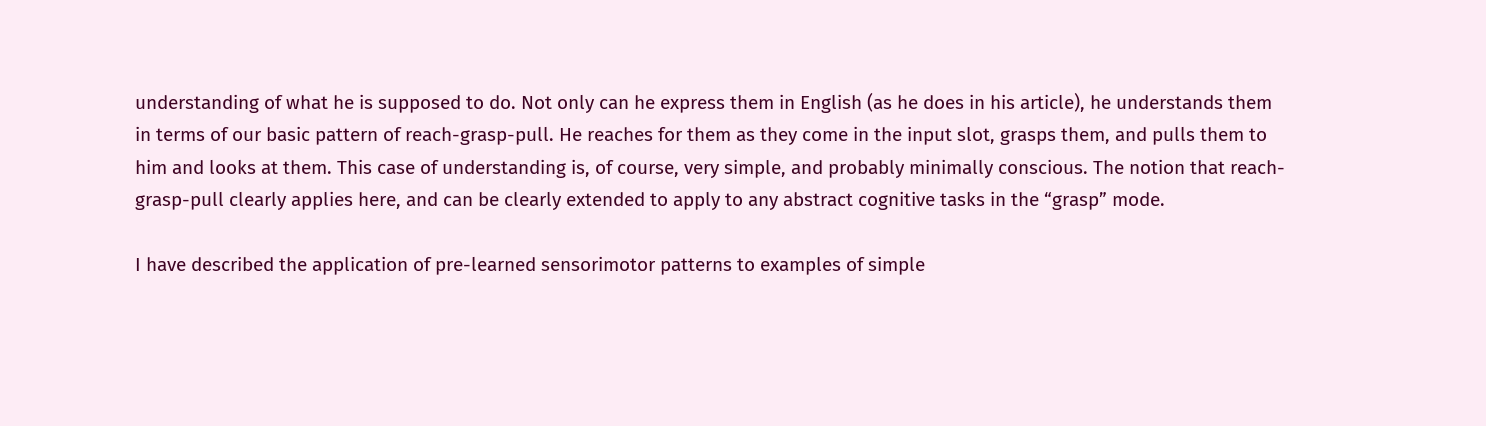understanding of what he is supposed to do. Not only can he express them in English (as he does in his article), he understands them in terms of our basic pattern of reach-grasp-pull. He reaches for them as they come in the input slot, grasps them, and pulls them to him and looks at them. This case of understanding is, of course, very simple, and probably minimally conscious. The notion that reach-grasp-pull clearly applies here, and can be clearly extended to apply to any abstract cognitive tasks in the “grasp” mode.

I have described the application of pre-learned sensorimotor patterns to examples of simple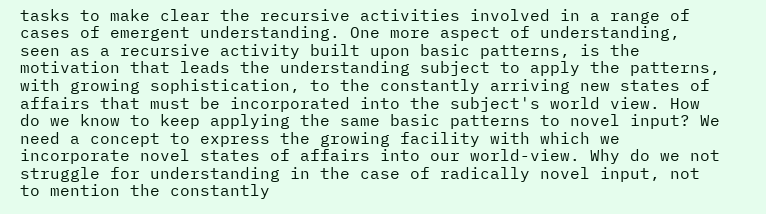tasks to make clear the recursive activities involved in a range of cases of emergent understanding. One more aspect of understanding, seen as a recursive activity built upon basic patterns, is the motivation that leads the understanding subject to apply the patterns, with growing sophistication, to the constantly arriving new states of affairs that must be incorporated into the subject's world view. How do we know to keep applying the same basic patterns to novel input? We need a concept to express the growing facility with which we incorporate novel states of affairs into our world-view. Why do we not struggle for understanding in the case of radically novel input, not to mention the constantly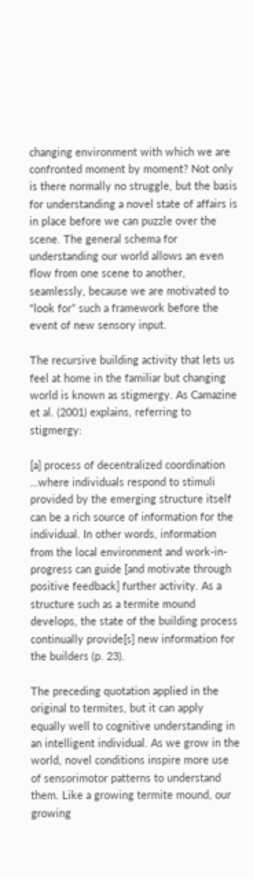changing environment with which we are confronted moment by moment? Not only is there normally no struggle, but the basis for understanding a novel state of affairs is in place before we can puzzle over the scene. The general schema for understanding our world allows an even flow from one scene to another, seamlessly, because we are motivated to “look for” such a framework before the event of new sensory input.

The recursive building activity that lets us feel at home in the familiar but changing world is known as stigmergy. As Camazine et al. (2001) explains, referring to stigmergy:

[a] process of decentralized coordination …where individuals respond to stimuli provided by the emerging structure itself can be a rich source of information for the individual. In other words, information from the local environment and work-in-progress can guide [and motivate through positive feedback] further activity. As a structure such as a termite mound develops, the state of the building process continually provide[s] new information for the builders (p. 23).

The preceding quotation applied in the original to termites, but it can apply equally well to cognitive understanding in an intelligent individual. As we grow in the world, novel conditions inspire more use of sensorimotor patterns to understand them. Like a growing termite mound, our growing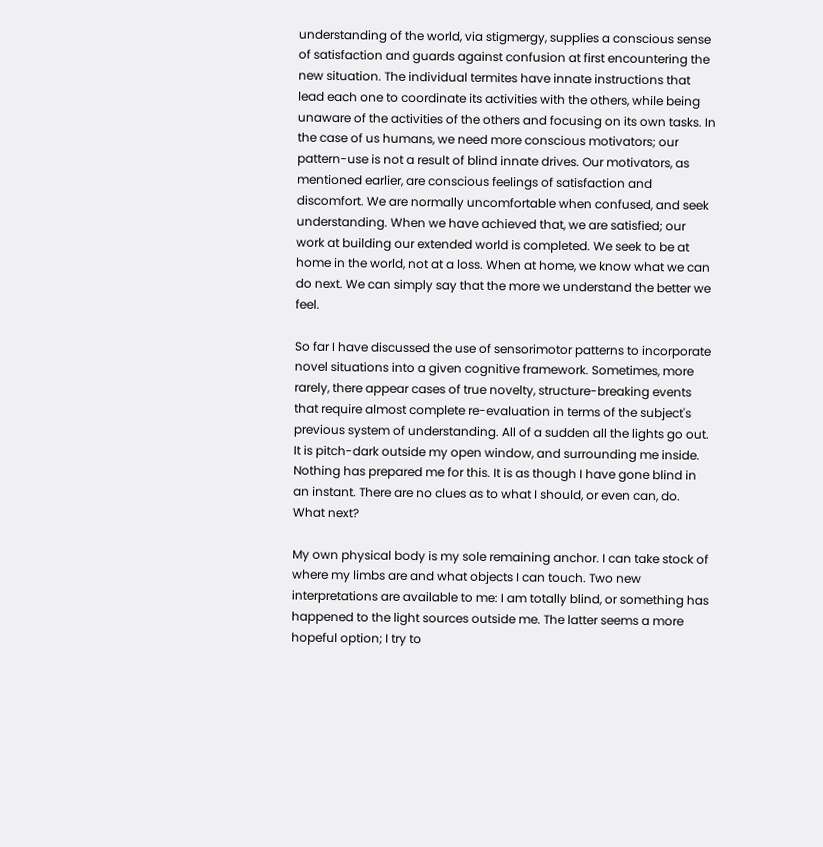understanding of the world, via stigmergy, supplies a conscious sense of satisfaction and guards against confusion at first encountering the new situation. The individual termites have innate instructions that lead each one to coordinate its activities with the others, while being unaware of the activities of the others and focusing on its own tasks. In the case of us humans, we need more conscious motivators; our pattern-use is not a result of blind innate drives. Our motivators, as mentioned earlier, are conscious feelings of satisfaction and discomfort. We are normally uncomfortable when confused, and seek understanding. When we have achieved that, we are satisfied; our work at building our extended world is completed. We seek to be at home in the world, not at a loss. When at home, we know what we can do next. We can simply say that the more we understand the better we feel.

So far I have discussed the use of sensorimotor patterns to incorporate novel situations into a given cognitive framework. Sometimes, more rarely, there appear cases of true novelty, structure-breaking events that require almost complete re-evaluation in terms of the subject's previous system of understanding. All of a sudden all the lights go out. It is pitch-dark outside my open window, and surrounding me inside. Nothing has prepared me for this. It is as though I have gone blind in an instant. There are no clues as to what I should, or even can, do. What next?

My own physical body is my sole remaining anchor. I can take stock of where my limbs are and what objects I can touch. Two new interpretations are available to me: I am totally blind, or something has happened to the light sources outside me. The latter seems a more hopeful option; I try to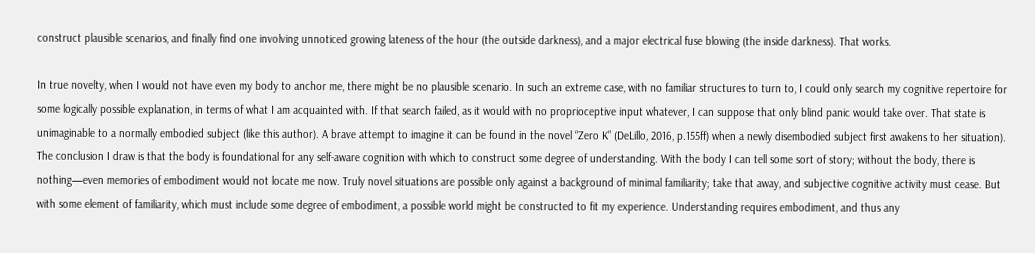construct plausible scenarios, and finally find one involving unnoticed growing lateness of the hour (the outside darkness), and a major electrical fuse blowing (the inside darkness). That works.

In true novelty, when I would not have even my body to anchor me, there might be no plausible scenario. In such an extreme case, with no familiar structures to turn to, I could only search my cognitive repertoire for some logically possible explanation, in terms of what I am acquainted with. If that search failed, as it would with no proprioceptive input whatever, I can suppose that only blind panic would take over. That state is unimaginable to a normally embodied subject (like this author). A brave attempt to imagine it can be found in the novel “Zero K” (DeLillo, 2016, p.155ff) when a newly disembodied subject first awakens to her situation). The conclusion I draw is that the body is foundational for any self-aware cognition with which to construct some degree of understanding. With the body I can tell some sort of story; without the body, there is nothing—even memories of embodiment would not locate me now. Truly novel situations are possible only against a background of minimal familiarity; take that away, and subjective cognitive activity must cease. But with some element of familiarity, which must include some degree of embodiment, a possible world might be constructed to fit my experience. Understanding requires embodiment, and thus any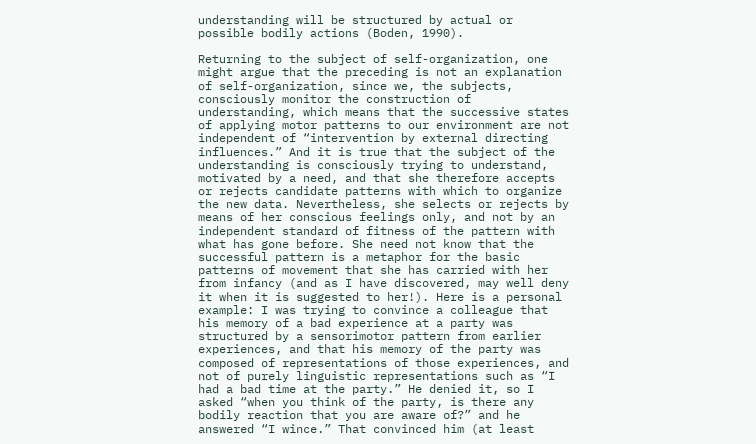understanding will be structured by actual or possible bodily actions (Boden, 1990).

Returning to the subject of self-organization, one might argue that the preceding is not an explanation of self-organization, since we, the subjects, consciously monitor the construction of understanding, which means that the successive states of applying motor patterns to our environment are not independent of “intervention by external directing influences.” And it is true that the subject of the understanding is consciously trying to understand, motivated by a need, and that she therefore accepts or rejects candidate patterns with which to organize the new data. Nevertheless, she selects or rejects by means of her conscious feelings only, and not by an independent standard of fitness of the pattern with what has gone before. She need not know that the successful pattern is a metaphor for the basic patterns of movement that she has carried with her from infancy (and as I have discovered, may well deny it when it is suggested to her!). Here is a personal example: I was trying to convince a colleague that his memory of a bad experience at a party was structured by a sensorimotor pattern from earlier experiences, and that his memory of the party was composed of representations of those experiences, and not of purely linguistic representations such as “I had a bad time at the party.” He denied it, so I asked “when you think of the party, is there any bodily reaction that you are aware of?” and he answered “I wince.” That convinced him (at least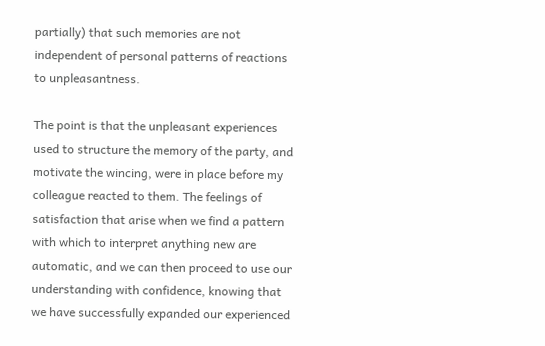partially) that such memories are not independent of personal patterns of reactions to unpleasantness.

The point is that the unpleasant experiences used to structure the memory of the party, and motivate the wincing, were in place before my colleague reacted to them. The feelings of satisfaction that arise when we find a pattern with which to interpret anything new are automatic, and we can then proceed to use our understanding with confidence, knowing that we have successfully expanded our experienced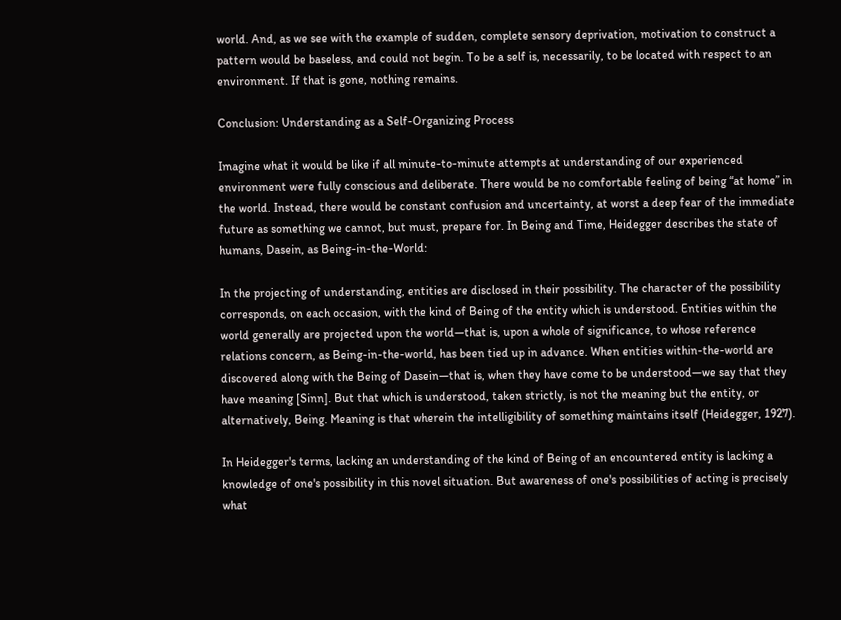world. And, as we see with the example of sudden, complete sensory deprivation, motivation to construct a pattern would be baseless, and could not begin. To be a self is, necessarily, to be located with respect to an environment. If that is gone, nothing remains.

Conclusion: Understanding as a Self-Organizing Process

Imagine what it would be like if all minute-to-minute attempts at understanding of our experienced environment were fully conscious and deliberate. There would be no comfortable feeling of being “at home” in the world. Instead, there would be constant confusion and uncertainty, at worst a deep fear of the immediate future as something we cannot, but must, prepare for. In Being and Time, Heidegger describes the state of humans, Dasein, as Being-in-the-World:

In the projecting of understanding, entities are disclosed in their possibility. The character of the possibility corresponds, on each occasion, with the kind of Being of the entity which is understood. Entities within the world generally are projected upon the world—that is, upon a whole of significance, to whose reference relations concern, as Being-in-the-world, has been tied up in advance. When entities within-the-world are discovered along with the Being of Dasein—that is, when they have come to be understood—we say that they have meaning [Sinn]. But that which is understood, taken strictly, is not the meaning but the entity, or alternatively, Being. Meaning is that wherein the intelligibility of something maintains itself (Heidegger, 1927).

In Heidegger's terms, lacking an understanding of the kind of Being of an encountered entity is lacking a knowledge of one's possibility in this novel situation. But awareness of one's possibilities of acting is precisely what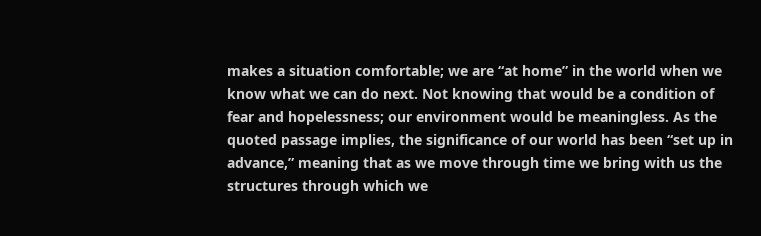makes a situation comfortable; we are “at home” in the world when we know what we can do next. Not knowing that would be a condition of fear and hopelessness; our environment would be meaningless. As the quoted passage implies, the significance of our world has been “set up in advance,” meaning that as we move through time we bring with us the structures through which we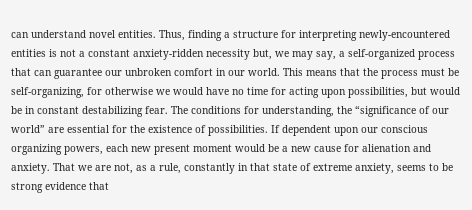can understand novel entities. Thus, finding a structure for interpreting newly-encountered entities is not a constant anxiety-ridden necessity but, we may say, a self-organized process that can guarantee our unbroken comfort in our world. This means that the process must be self-organizing, for otherwise we would have no time for acting upon possibilities, but would be in constant destabilizing fear. The conditions for understanding, the “significance of our world” are essential for the existence of possibilities. If dependent upon our conscious organizing powers, each new present moment would be a new cause for alienation and anxiety. That we are not, as a rule, constantly in that state of extreme anxiety, seems to be strong evidence that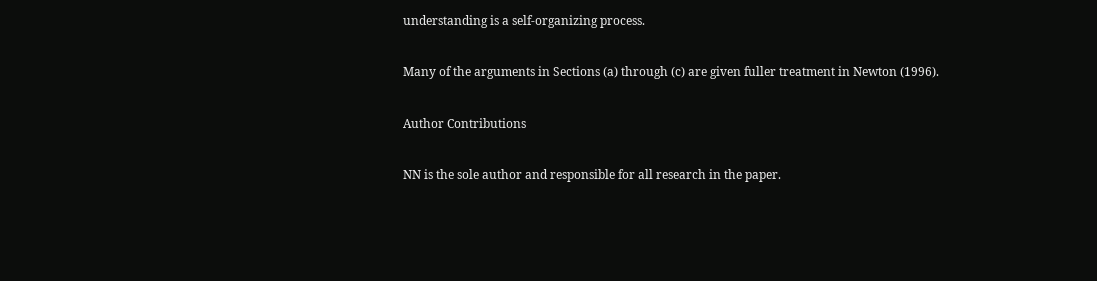understanding is a self-organizing process.

Many of the arguments in Sections (a) through (c) are given fuller treatment in Newton (1996).

Author Contributions

NN is the sole author and responsible for all research in the paper.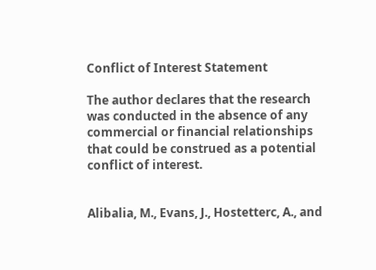Conflict of Interest Statement

The author declares that the research was conducted in the absence of any commercial or financial relationships that could be construed as a potential conflict of interest.


Alibalia, M., Evans, J., Hostetterc, A., and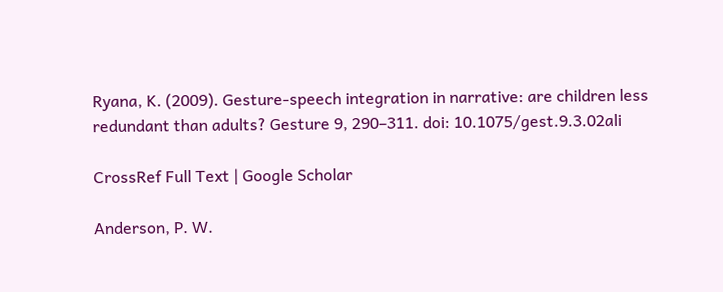Ryana, K. (2009). Gesture-speech integration in narrative: are children less redundant than adults? Gesture 9, 290–311. doi: 10.1075/gest.9.3.02ali

CrossRef Full Text | Google Scholar

Anderson, P. W.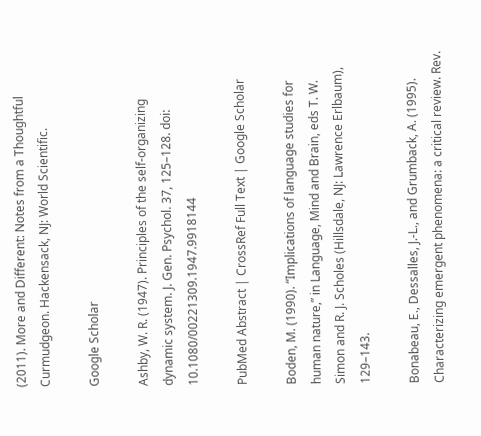(2011). More and Different: Notes from a Thoughtful Curmudgeon. Hackensack, NJ: World Scientific.

Google Scholar

Ashby, W. R. (1947). Principles of the self-organizing dynamic system. J. Gen. Psychol. 37, 125–128. doi: 10.1080/00221309.1947.9918144

PubMed Abstract | CrossRef Full Text | Google Scholar

Boden, M. (1990). “Implications of language studies for human nature,” in Language, Mind and Brain, eds T. W. Simon and R. J. Scholes (Hillsdale, NJ: Lawrence Erlbaum), 129–143.

Bonabeau, E., Dessalles, J.-L., and Grumback, A. (1995). Characterizing emergent phenomena: a critical review. Rev.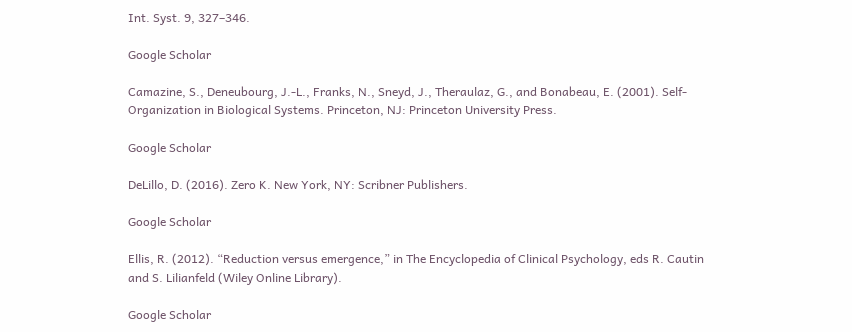Int. Syst. 9, 327–346.

Google Scholar

Camazine, S., Deneubourg, J.-L., Franks, N., Sneyd, J., Theraulaz, G., and Bonabeau, E. (2001). Self-Organization in Biological Systems. Princeton, NJ: Princeton University Press.

Google Scholar

DeLillo, D. (2016). Zero K. New York, NY: Scribner Publishers.

Google Scholar

Ellis, R. (2012). “Reduction versus emergence,” in The Encyclopedia of Clinical Psychology, eds R. Cautin and S. Lilianfeld (Wiley Online Library).

Google Scholar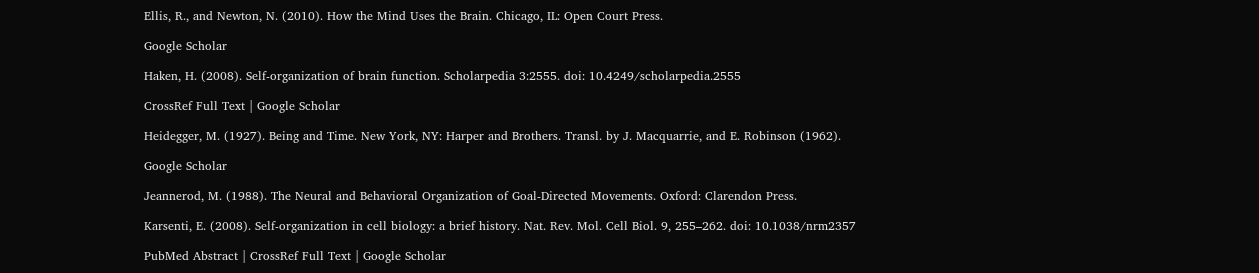Ellis, R., and Newton, N. (2010). How the Mind Uses the Brain. Chicago, IL: Open Court Press.

Google Scholar

Haken, H. (2008). Self-organization of brain function. Scholarpedia 3:2555. doi: 10.4249/scholarpedia.2555

CrossRef Full Text | Google Scholar

Heidegger, M. (1927). Being and Time. New York, NY: Harper and Brothers. Transl. by J. Macquarrie, and E. Robinson (1962).

Google Scholar

Jeannerod, M. (1988). The Neural and Behavioral Organization of Goal-Directed Movements. Oxford: Clarendon Press.

Karsenti, E. (2008). Self-organization in cell biology: a brief history. Nat. Rev. Mol. Cell Biol. 9, 255–262. doi: 10.1038/nrm2357

PubMed Abstract | CrossRef Full Text | Google Scholar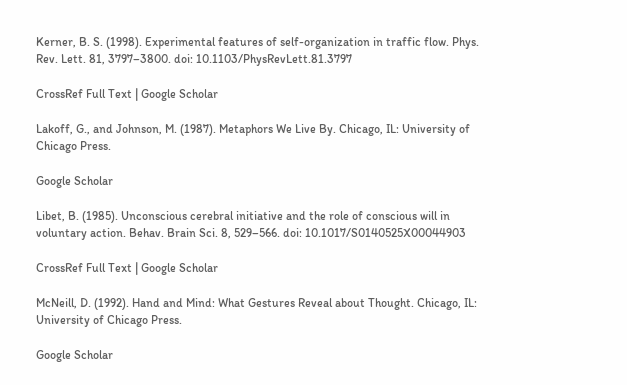Kerner, B. S. (1998). Experimental features of self-organization in traffic flow. Phys. Rev. Lett. 81, 3797–3800. doi: 10.1103/PhysRevLett.81.3797

CrossRef Full Text | Google Scholar

Lakoff, G., and Johnson, M. (1987). Metaphors We Live By. Chicago, IL: University of Chicago Press.

Google Scholar

Libet, B. (1985). Unconscious cerebral initiative and the role of conscious will in voluntary action. Behav. Brain Sci. 8, 529–566. doi: 10.1017/S0140525X00044903

CrossRef Full Text | Google Scholar

McNeill, D. (1992). Hand and Mind: What Gestures Reveal about Thought. Chicago, IL: University of Chicago Press.

Google Scholar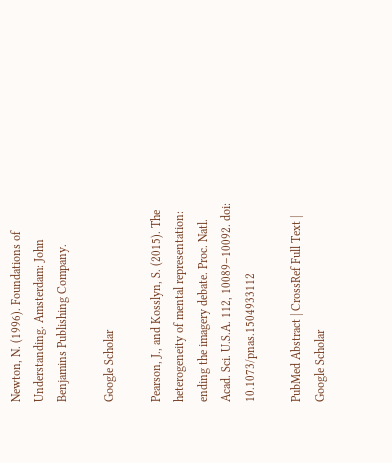Newton, N. (1996). Foundations of Understanding. Amsterdam: John Benjamins Publishing Company.

Google Scholar

Pearson, J., and Kosslyn, S. (2015). The heterogeneity of mental representation: ending the imagery debate. Proc. Natl. Acad. Sci. U.S.A. 112, 10089–10092. doi: 10.1073/pnas.1504933112

PubMed Abstract | CrossRef Full Text | Google Scholar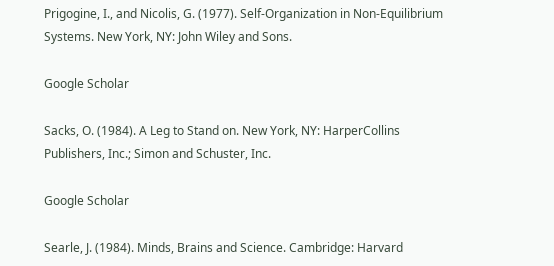Prigogine, I., and Nicolis, G. (1977). Self-Organization in Non-Equilibrium Systems. New York, NY: John Wiley and Sons.

Google Scholar

Sacks, O. (1984). A Leg to Stand on. New York, NY: HarperCollins Publishers, Inc.; Simon and Schuster, Inc.

Google Scholar

Searle, J. (1984). Minds, Brains and Science. Cambridge: Harvard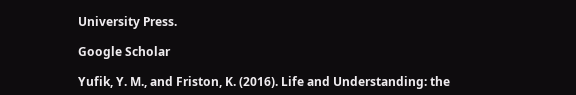University Press.

Google Scholar

Yufik, Y. M., and Friston, K. (2016). Life and Understanding: the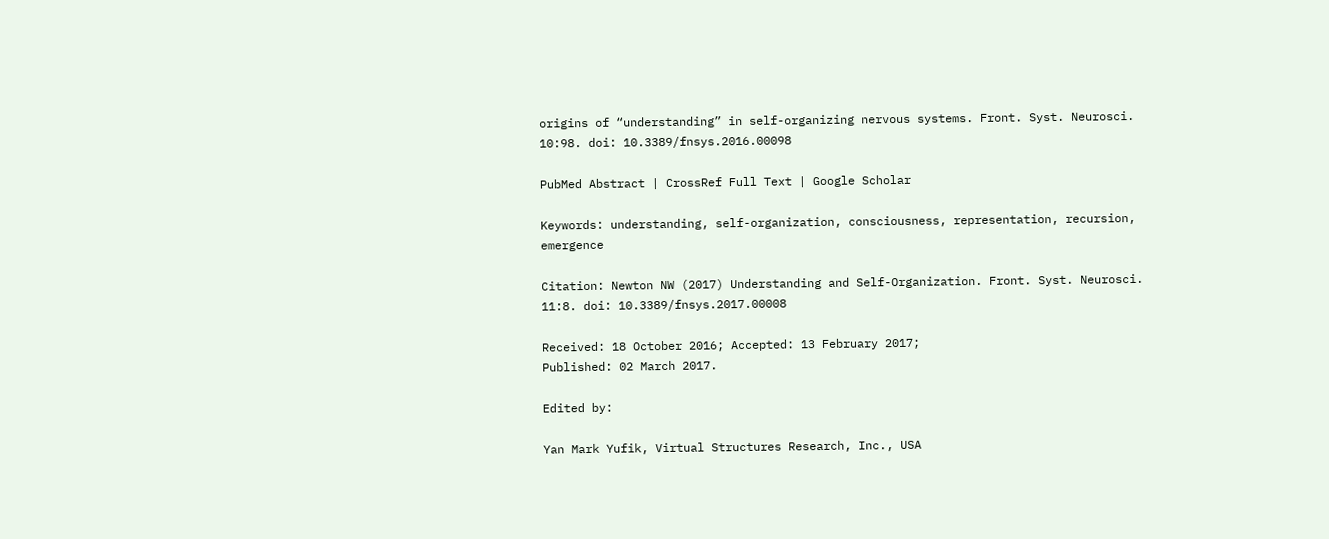origins of “understanding” in self-organizing nervous systems. Front. Syst. Neurosci. 10:98. doi: 10.3389/fnsys.2016.00098

PubMed Abstract | CrossRef Full Text | Google Scholar

Keywords: understanding, self-organization, consciousness, representation, recursion, emergence

Citation: Newton NW (2017) Understanding and Self-Organization. Front. Syst. Neurosci. 11:8. doi: 10.3389/fnsys.2017.00008

Received: 18 October 2016; Accepted: 13 February 2017;
Published: 02 March 2017.

Edited by:

Yan Mark Yufik, Virtual Structures Research, Inc., USA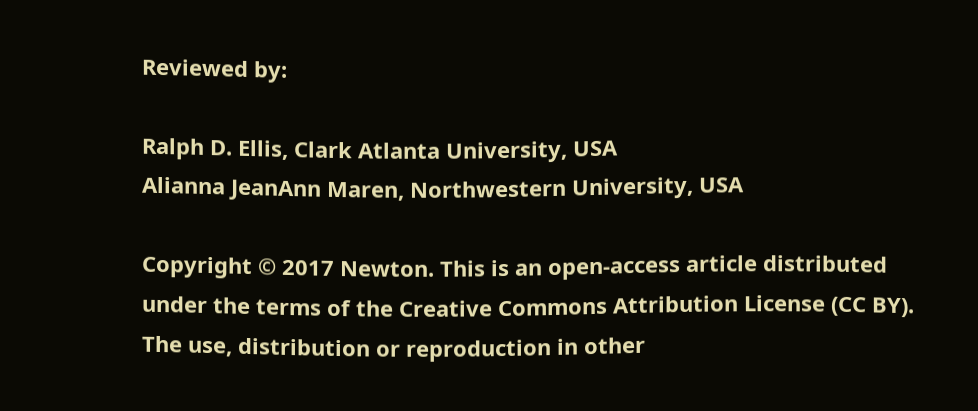Reviewed by:

Ralph D. Ellis, Clark Atlanta University, USA
Alianna JeanAnn Maren, Northwestern University, USA

Copyright © 2017 Newton. This is an open-access article distributed under the terms of the Creative Commons Attribution License (CC BY). The use, distribution or reproduction in other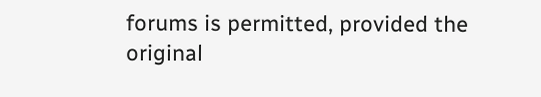forums is permitted, provided the original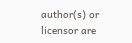author(s) or licensor are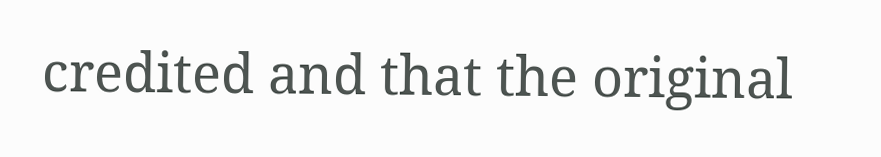credited and that the original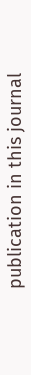publication in this journal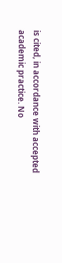is cited, in accordance with accepted academic practice. No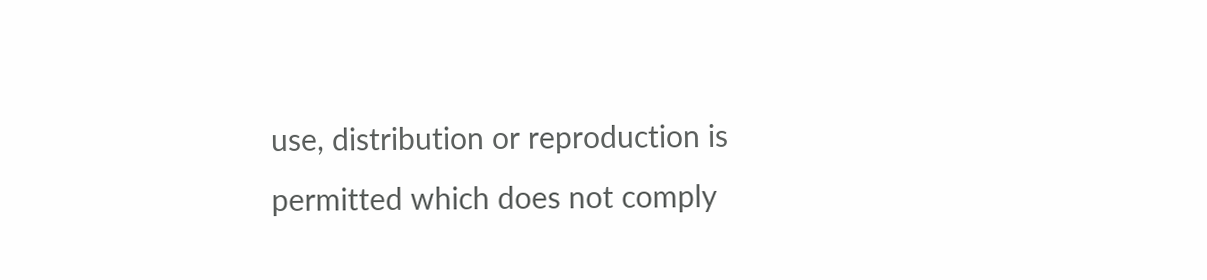use, distribution or reproduction is permitted which does not comply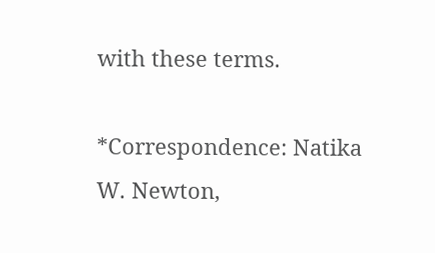with these terms.

*Correspondence: Natika W. Newton,